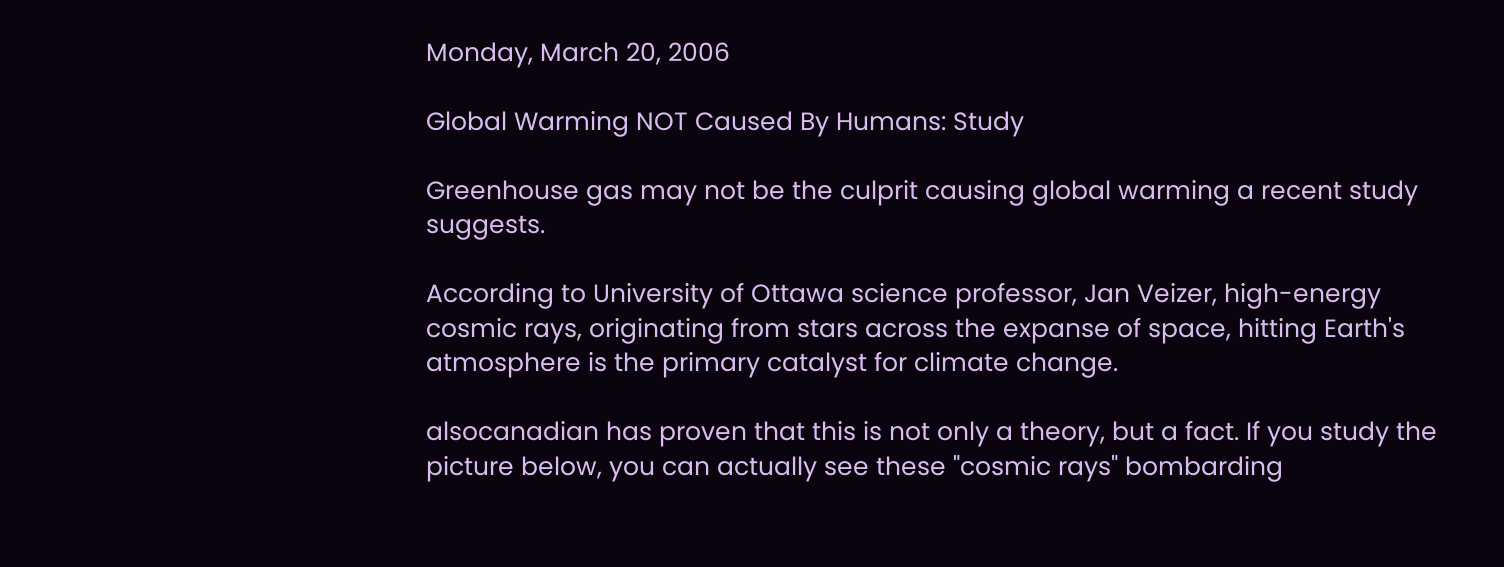Monday, March 20, 2006

Global Warming NOT Caused By Humans: Study

Greenhouse gas may not be the culprit causing global warming a recent study suggests.

According to University of Ottawa science professor, Jan Veizer, high-energy cosmic rays, originating from stars across the expanse of space, hitting Earth's atmosphere is the primary catalyst for climate change.

alsocanadian has proven that this is not only a theory, but a fact. If you study the picture below, you can actually see these "cosmic rays" bombarding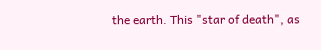the earth. This "star of death", as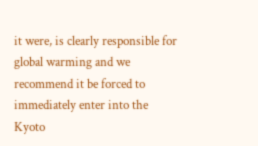it were, is clearly responsible for global warming and we recommend it be forced to immediately enter into the Kyoto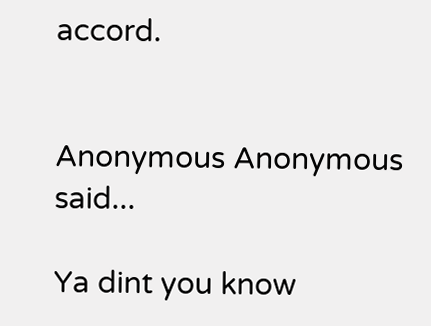accord.


Anonymous Anonymous said...

Ya dint you know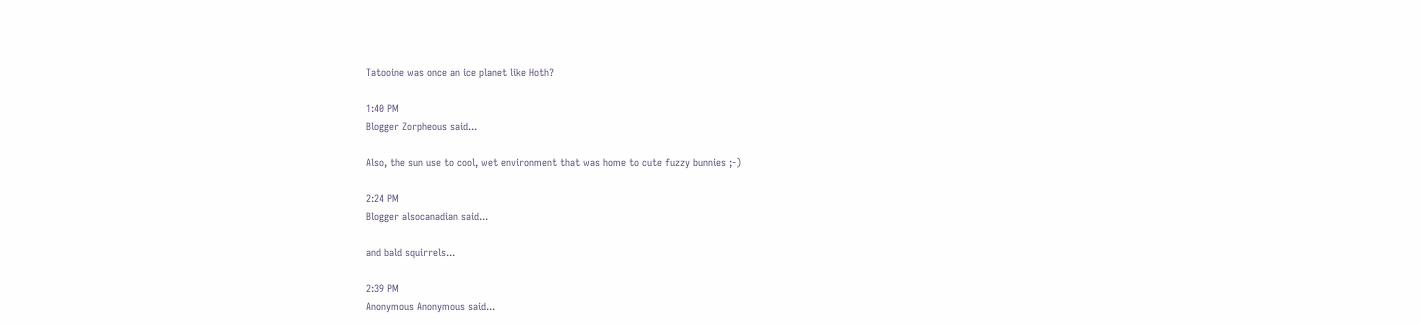Tatooine was once an ice planet like Hoth?

1:40 PM
Blogger Zorpheous said...

Also, the sun use to cool, wet environment that was home to cute fuzzy bunnies ;-)

2:24 PM
Blogger alsocanadian said...

and bald squirrels...

2:39 PM
Anonymous Anonymous said...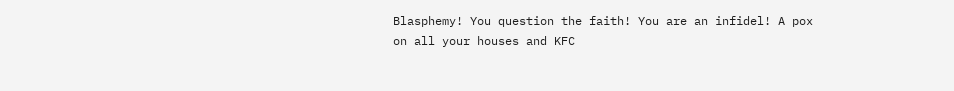Blasphemy! You question the faith! You are an infidel! A pox on all your houses and KFC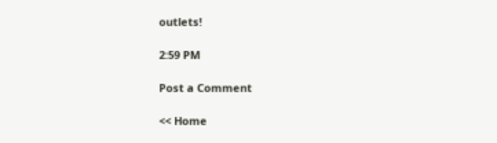outlets!

2:59 PM

Post a Comment

<< Home